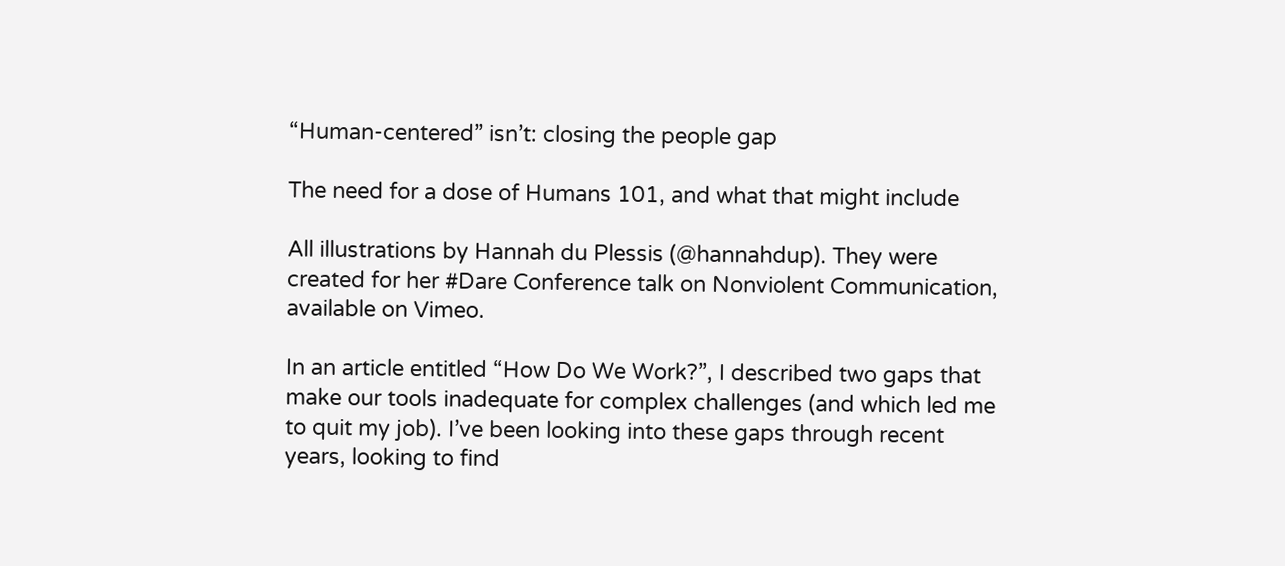“Human-centered” isn’t: closing the people gap

The need for a dose of Humans 101, and what that might include

All illustrations by Hannah du Plessis (@hannahdup). They were created for her #Dare Conference talk on Nonviolent Communication, available on Vimeo.

In an article entitled “How Do We Work?”, I described two gaps that make our tools inadequate for complex challenges (and which led me to quit my job). I’ve been looking into these gaps through recent years, looking to find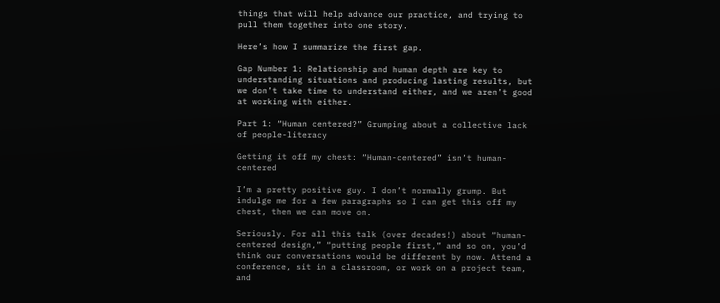things that will help advance our practice, and trying to pull them together into one story.

Here’s how I summarize the first gap.

Gap Number 1: Relationship and human depth are key to understanding situations and producing lasting results, but we don’t take time to understand either, and we aren’t good at working with either.

Part 1: “Human centered?” Grumping about a collective lack of people-literacy

Getting it off my chest: “Human-centered” isn’t human-centered

I’m a pretty positive guy. I don’t normally grump. But indulge me for a few paragraphs so I can get this off my chest, then we can move on.

Seriously. For all this talk (over decades!) about “human-centered design,” “putting people first,” and so on, you’d think our conversations would be different by now. Attend a conference, sit in a classroom, or work on a project team, and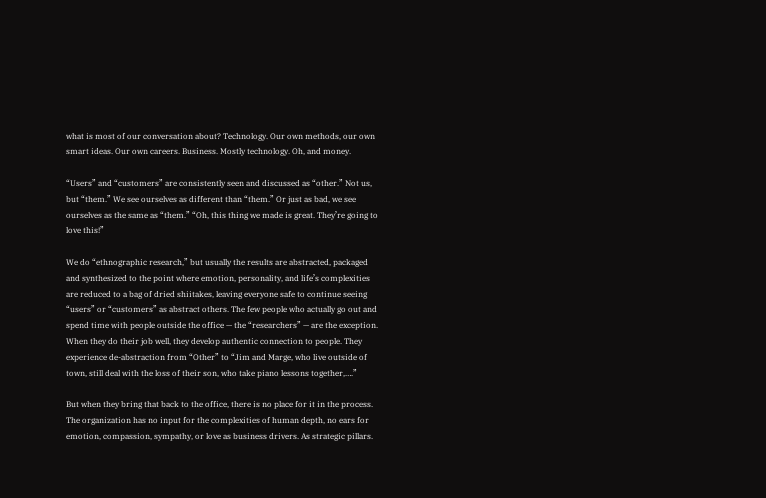what is most of our conversation about? Technology. Our own methods, our own smart ideas. Our own careers. Business. Mostly technology. Oh, and money.

“Users” and “customers” are consistently seen and discussed as “other.” Not us, but “them.” We see ourselves as different than “them.” Or just as bad, we see ourselves as the same as “them.” “Oh, this thing we made is great. They’re going to love this!”

We do “ethnographic research,” but usually the results are abstracted, packaged and synthesized to the point where emotion, personality, and life’s complexities are reduced to a bag of dried shiitakes, leaving everyone safe to continue seeing “users” or “customers” as abstract others. The few people who actually go out and spend time with people outside the office — the “researchers” — are the exception. When they do their job well, they develop authentic connection to people. They experience de-abstraction from “Other” to “Jim and Marge, who live outside of town, still deal with the loss of their son, who take piano lessons together,….”

But when they bring that back to the office, there is no place for it in the process. The organization has no input for the complexities of human depth, no ears for emotion, compassion, sympathy, or love as business drivers. As strategic pillars.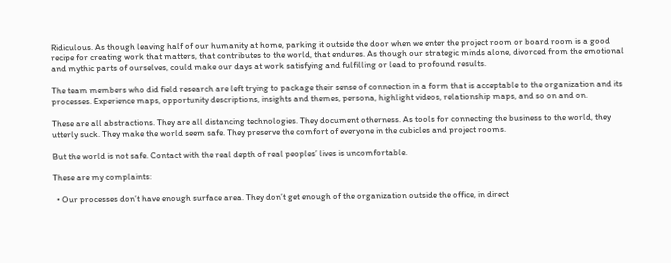Ridiculous. As though leaving half of our humanity at home, parking it outside the door when we enter the project room or board room is a good recipe for creating work that matters, that contributes to the world, that endures. As though our strategic minds alone, divorced from the emotional and mythic parts of ourselves, could make our days at work satisfying and fulfilling or lead to profound results.

The team members who did field research are left trying to package their sense of connection in a form that is acceptable to the organization and its processes. Experience maps, opportunity descriptions, insights and themes, persona, highlight videos, relationship maps, and so on and on.

These are all abstractions. They are all distancing technologies. They document otherness. As tools for connecting the business to the world, they utterly suck. They make the world seem safe. They preserve the comfort of everyone in the cubicles and project rooms.

But the world is not safe. Contact with the real depth of real peoples’ lives is uncomfortable.

These are my complaints:

  • Our processes don’t have enough surface area. They don’t get enough of the organization outside the office, in direct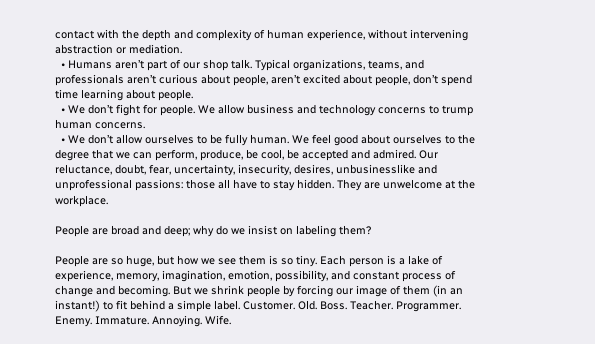contact with the depth and complexity of human experience, without intervening abstraction or mediation.
  • Humans aren’t part of our shop talk. Typical organizations, teams, and professionals aren’t curious about people, aren’t excited about people, don’t spend time learning about people.
  • We don’t fight for people. We allow business and technology concerns to trump human concerns.
  • We don’t allow ourselves to be fully human. We feel good about ourselves to the degree that we can perform, produce, be cool, be accepted and admired. Our reluctance, doubt, fear, uncertainty, insecurity, desires, unbusinesslike and unprofessional passions: those all have to stay hidden. They are unwelcome at the workplace.

People are broad and deep; why do we insist on labeling them?

People are so huge, but how we see them is so tiny. Each person is a lake of experience, memory, imagination, emotion, possibility, and constant process of change and becoming. But we shrink people by forcing our image of them (in an instant!) to fit behind a simple label. Customer. Old. Boss. Teacher. Programmer. Enemy. Immature. Annoying. Wife.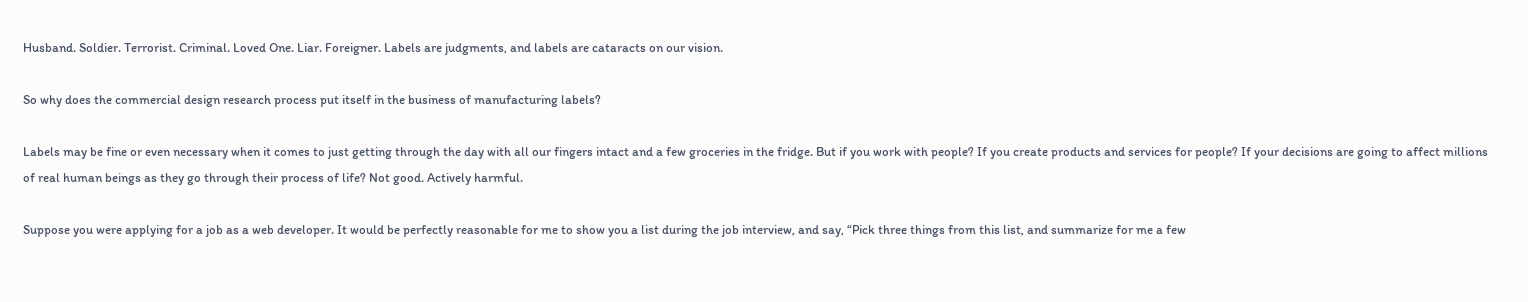Husband. Soldier. Terrorist. Criminal. Loved One. Liar. Foreigner. Labels are judgments, and labels are cataracts on our vision.

So why does the commercial design research process put itself in the business of manufacturing labels?

Labels may be fine or even necessary when it comes to just getting through the day with all our fingers intact and a few groceries in the fridge. But if you work with people? If you create products and services for people? If your decisions are going to affect millions of real human beings as they go through their process of life? Not good. Actively harmful.

Suppose you were applying for a job as a web developer. It would be perfectly reasonable for me to show you a list during the job interview, and say, “Pick three things from this list, and summarize for me a few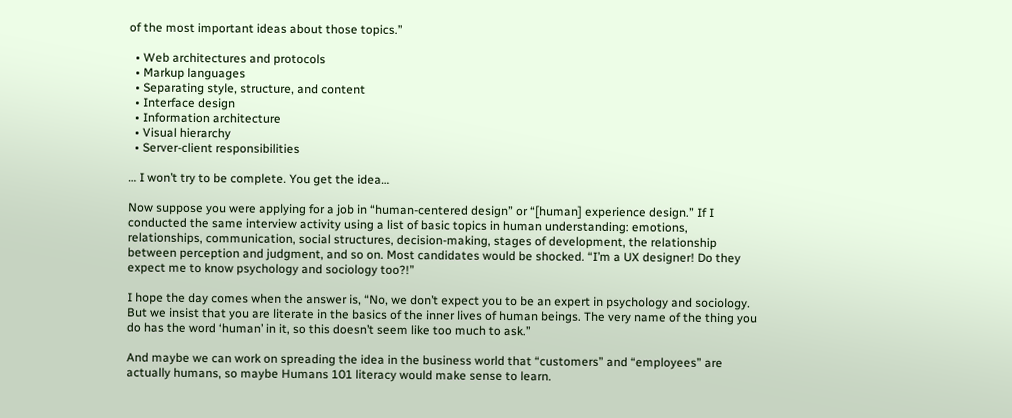of the most important ideas about those topics.”

  • Web architectures and protocols
  • Markup languages
  • Separating style, structure, and content
  • Interface design
  • Information architecture
  • Visual hierarchy
  • Server-client responsibilities

… I won’t try to be complete. You get the idea…

Now suppose you were applying for a job in “human-centered design” or “[human] experience design.” If I conducted the same interview activity using a list of basic topics in human understanding: emotions, relationships, communication, social structures, decision-making, stages of development, the relationship between perception and judgment, and so on. Most candidates would be shocked. “I’m a UX designer! Do they expect me to know psychology and sociology too?!”

I hope the day comes when the answer is, “No, we don’t expect you to be an expert in psychology and sociology. But we insist that you are literate in the basics of the inner lives of human beings. The very name of the thing you do has the word ‘human’ in it, so this doesn’t seem like too much to ask.”

And maybe we can work on spreading the idea in the business world that “customers” and “employees” are actually humans, so maybe Humans 101 literacy would make sense to learn.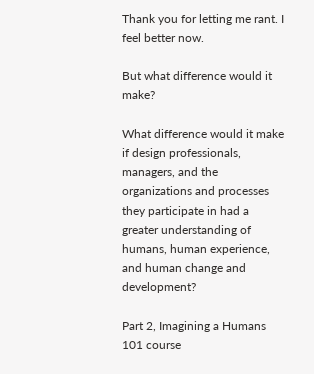Thank you for letting me rant. I feel better now.

But what difference would it make?

What difference would it make if design professionals, managers, and the organizations and processes they participate in had a greater understanding of humans, human experience, and human change and development?

Part 2, Imagining a Humans 101 course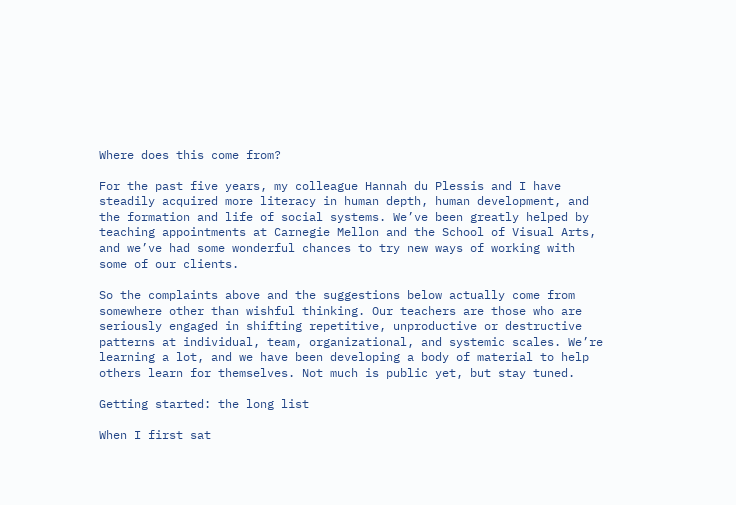Where does this come from?

For the past five years, my colleague Hannah du Plessis and I have steadily acquired more literacy in human depth, human development, and the formation and life of social systems. We’ve been greatly helped by teaching appointments at Carnegie Mellon and the School of Visual Arts, and we’ve had some wonderful chances to try new ways of working with some of our clients.

So the complaints above and the suggestions below actually come from somewhere other than wishful thinking. Our teachers are those who are seriously engaged in shifting repetitive, unproductive or destructive patterns at individual, team, organizational, and systemic scales. We’re learning a lot, and we have been developing a body of material to help others learn for themselves. Not much is public yet, but stay tuned.

Getting started: the long list

When I first sat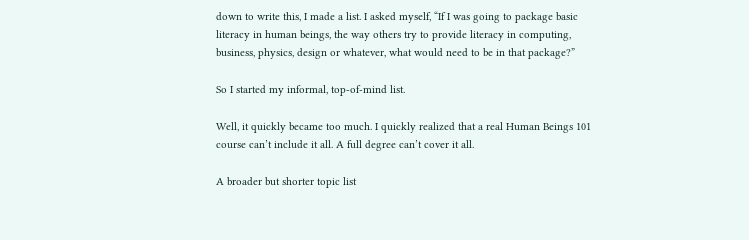down to write this, I made a list. I asked myself, “If I was going to package basic literacy in human beings, the way others try to provide literacy in computing, business, physics, design or whatever, what would need to be in that package?”

So I started my informal, top-of-mind list.

Well, it quickly became too much. I quickly realized that a real Human Beings 101 course can’t include it all. A full degree can’t cover it all.

A broader but shorter topic list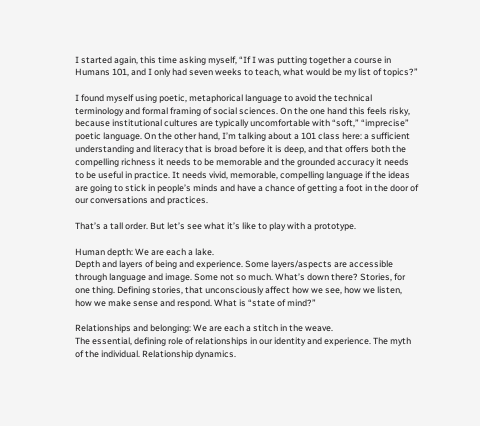I started again, this time asking myself, “If I was putting together a course in Humans 101, and I only had seven weeks to teach, what would be my list of topics?”

I found myself using poetic, metaphorical language to avoid the technical terminology and formal framing of social sciences. On the one hand this feels risky, because institutional cultures are typically uncomfortable with “soft,” “imprecise” poetic language. On the other hand, I’m talking about a 101 class here: a sufficient understanding and literacy that is broad before it is deep, and that offers both the compelling richness it needs to be memorable and the grounded accuracy it needs to be useful in practice. It needs vivid, memorable, compelling language if the ideas are going to stick in people’s minds and have a chance of getting a foot in the door of our conversations and practices.

That’s a tall order. But let’s see what it’s like to play with a prototype.

Human depth: We are each a lake.
Depth and layers of being and experience. Some layers/aspects are accessible through language and image. Some not so much. What’s down there? Stories, for one thing. Defining stories, that unconsciously affect how we see, how we listen, how we make sense and respond. What is “state of mind?”

Relationships and belonging: We are each a stitch in the weave.
The essential, defining role of relationships in our identity and experience. The myth of the individual. Relationship dynamics.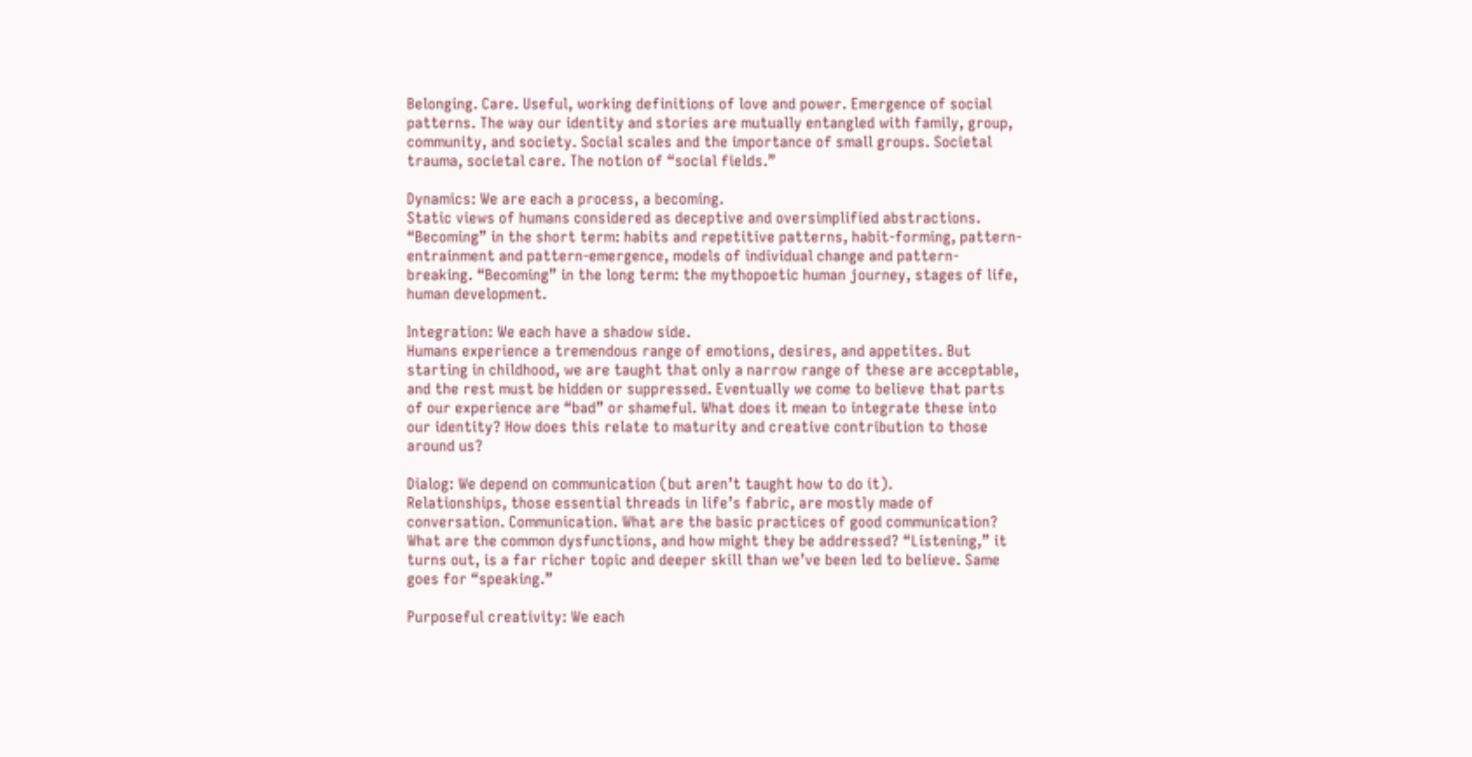Belonging. Care. Useful, working definitions of love and power. Emergence of social patterns. The way our identity and stories are mutually entangled with family, group, community, and society. Social scales and the importance of small groups. Societal trauma, societal care. The notion of “social fields.”

Dynamics: We are each a process, a becoming.
Static views of humans considered as deceptive and oversimplified abstractions. “Becoming” in the short term: habits and repetitive patterns, habit-forming, pattern-entrainment and pattern-emergence, models of individual change and pattern-breaking. “Becoming” in the long term: the mythopoetic human journey, stages of life, human development.

Integration: We each have a shadow side.
Humans experience a tremendous range of emotions, desires, and appetites. But starting in childhood, we are taught that only a narrow range of these are acceptable, and the rest must be hidden or suppressed. Eventually we come to believe that parts of our experience are “bad” or shameful. What does it mean to integrate these into our identity? How does this relate to maturity and creative contribution to those around us?

Dialog: We depend on communication (but aren’t taught how to do it).
Relationships, those essential threads in life’s fabric, are mostly made of conversation. Communication. What are the basic practices of good communication? What are the common dysfunctions, and how might they be addressed? “Listening,” it turns out, is a far richer topic and deeper skill than we’ve been led to believe. Same goes for “speaking.”

Purposeful creativity: We each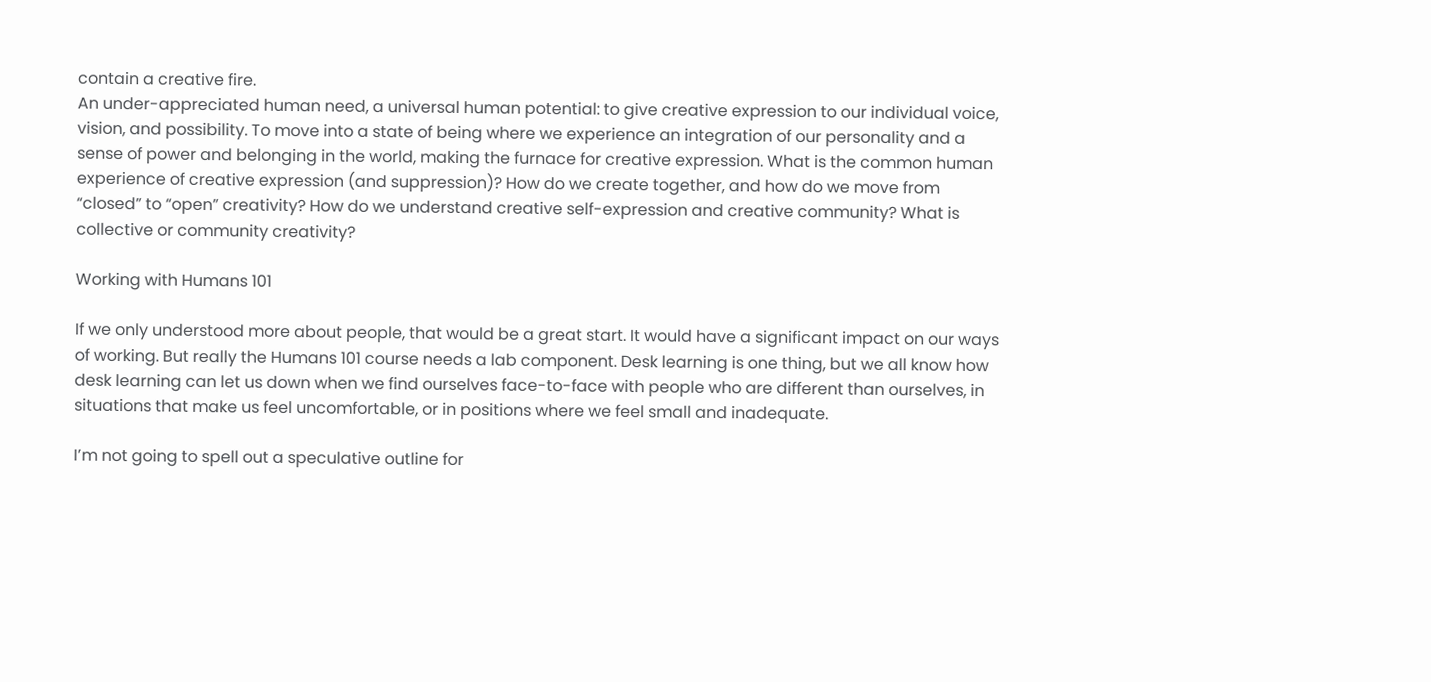contain a creative fire.
An under-appreciated human need, a universal human potential: to give creative expression to our individual voice, vision, and possibility. To move into a state of being where we experience an integration of our personality and a sense of power and belonging in the world, making the furnace for creative expression. What is the common human experience of creative expression (and suppression)? How do we create together, and how do we move from “closed” to “open” creativity? How do we understand creative self-expression and creative community? What is collective or community creativity?

Working with Humans 101

If we only understood more about people, that would be a great start. It would have a significant impact on our ways of working. But really the Humans 101 course needs a lab component. Desk learning is one thing, but we all know how desk learning can let us down when we find ourselves face-to-face with people who are different than ourselves, in situations that make us feel uncomfortable, or in positions where we feel small and inadequate.

I’m not going to spell out a speculative outline for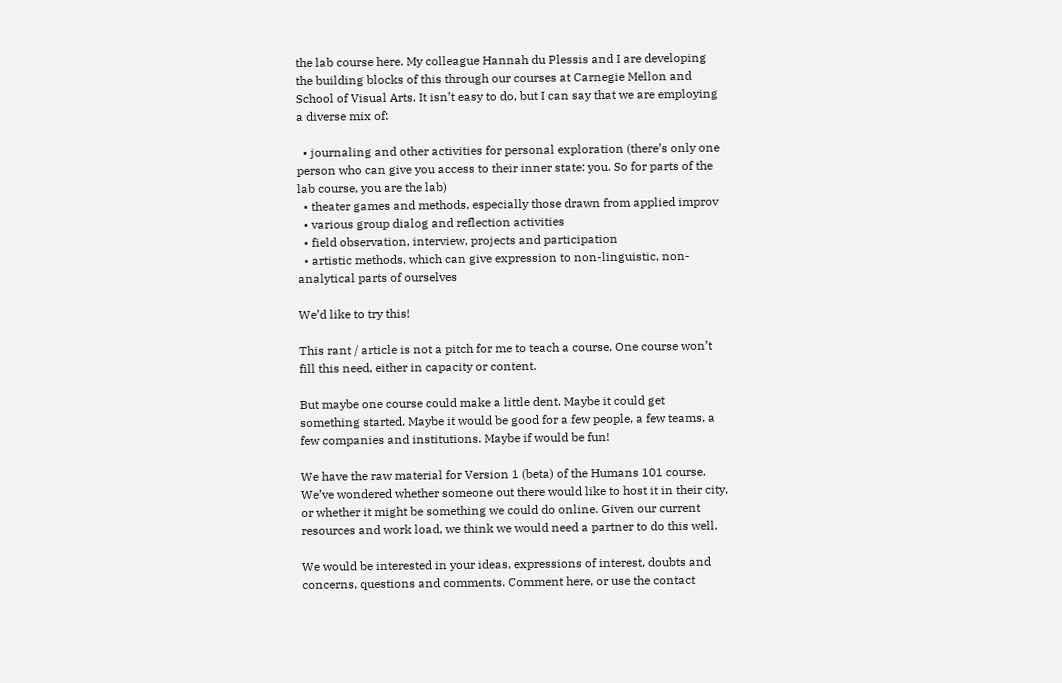the lab course here. My colleague Hannah du Plessis and I are developing the building blocks of this through our courses at Carnegie Mellon and School of Visual Arts. It isn’t easy to do, but I can say that we are employing a diverse mix of:

  • journaling and other activities for personal exploration (there’s only one person who can give you access to their inner state: you. So for parts of the lab course, you are the lab)
  • theater games and methods, especially those drawn from applied improv
  • various group dialog and reflection activities
  • field observation, interview, projects and participation
  • artistic methods, which can give expression to non-linguistic, non-analytical parts of ourselves

We’d like to try this!

This rant / article is not a pitch for me to teach a course. One course won’t fill this need, either in capacity or content.

But maybe one course could make a little dent. Maybe it could get something started. Maybe it would be good for a few people, a few teams, a few companies and institutions. Maybe if would be fun!

We have the raw material for Version 1 (beta) of the Humans 101 course. We’ve wondered whether someone out there would like to host it in their city, or whether it might be something we could do online. Given our current resources and work load, we think we would need a partner to do this well.

We would be interested in your ideas, expressions of interest, doubts and concerns, questions and comments. Comment here, or use the contact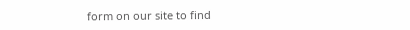form on our site to find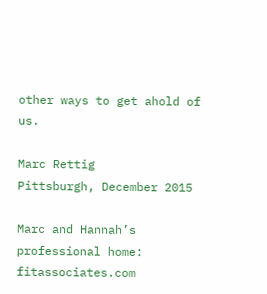other ways to get ahold of us.

Marc Rettig
Pittsburgh, December 2015

Marc and Hannah’s professional home: fitassociates.com